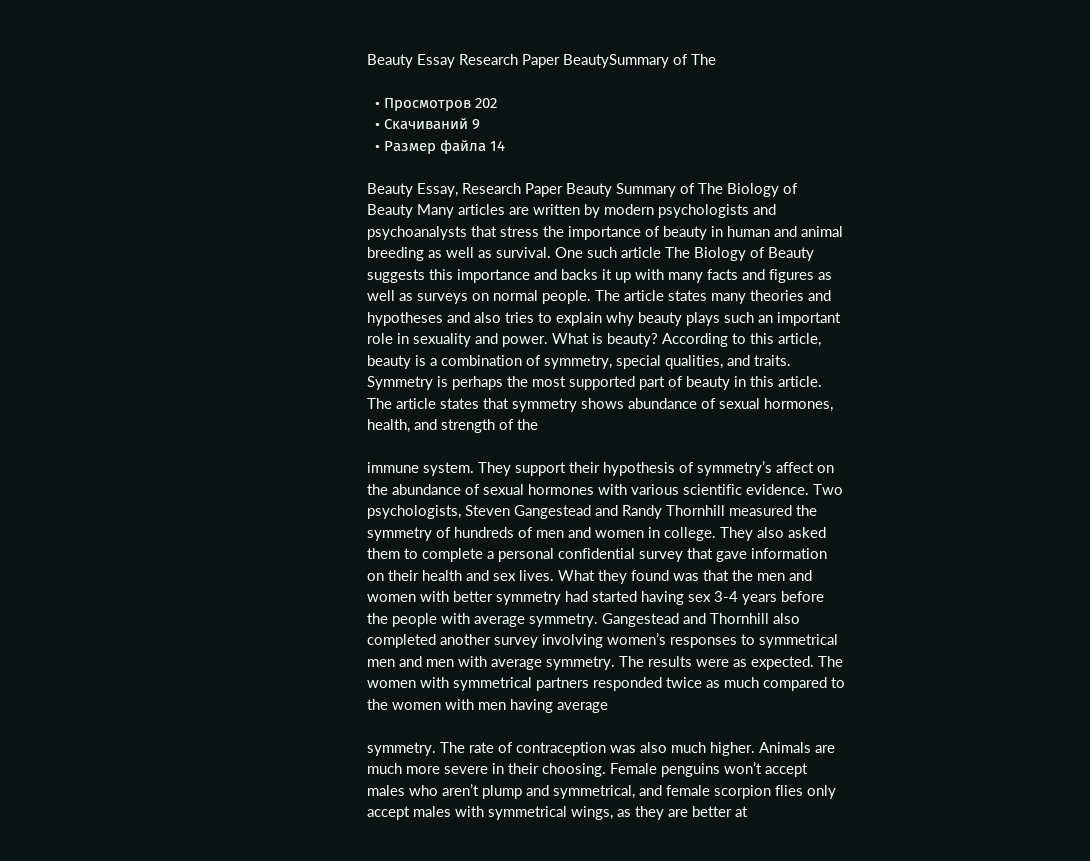Beauty Essay Research Paper BeautySummary of The

  • Просмотров 202
  • Скачиваний 9
  • Размер файла 14

Beauty Essay, Research Paper Beauty Summary of The Biology of Beauty Many articles are written by modern psychologists and psychoanalysts that stress the importance of beauty in human and animal breeding as well as survival. One such article The Biology of Beauty suggests this importance and backs it up with many facts and figures as well as surveys on normal people. The article states many theories and hypotheses and also tries to explain why beauty plays such an important role in sexuality and power. What is beauty? According to this article, beauty is a combination of symmetry, special qualities, and traits. Symmetry is perhaps the most supported part of beauty in this article. The article states that symmetry shows abundance of sexual hormones, health, and strength of the

immune system. They support their hypothesis of symmetry’s affect on the abundance of sexual hormones with various scientific evidence. Two psychologists, Steven Gangestead and Randy Thornhill measured the symmetry of hundreds of men and women in college. They also asked them to complete a personal confidential survey that gave information on their health and sex lives. What they found was that the men and women with better symmetry had started having sex 3-4 years before the people with average symmetry. Gangestead and Thornhill also completed another survey involving women’s responses to symmetrical men and men with average symmetry. The results were as expected. The women with symmetrical partners responded twice as much compared to the women with men having average

symmetry. The rate of contraception was also much higher. Animals are much more severe in their choosing. Female penguins won’t accept males who aren’t plump and symmetrical, and female scorpion flies only accept males with symmetrical wings, as they are better at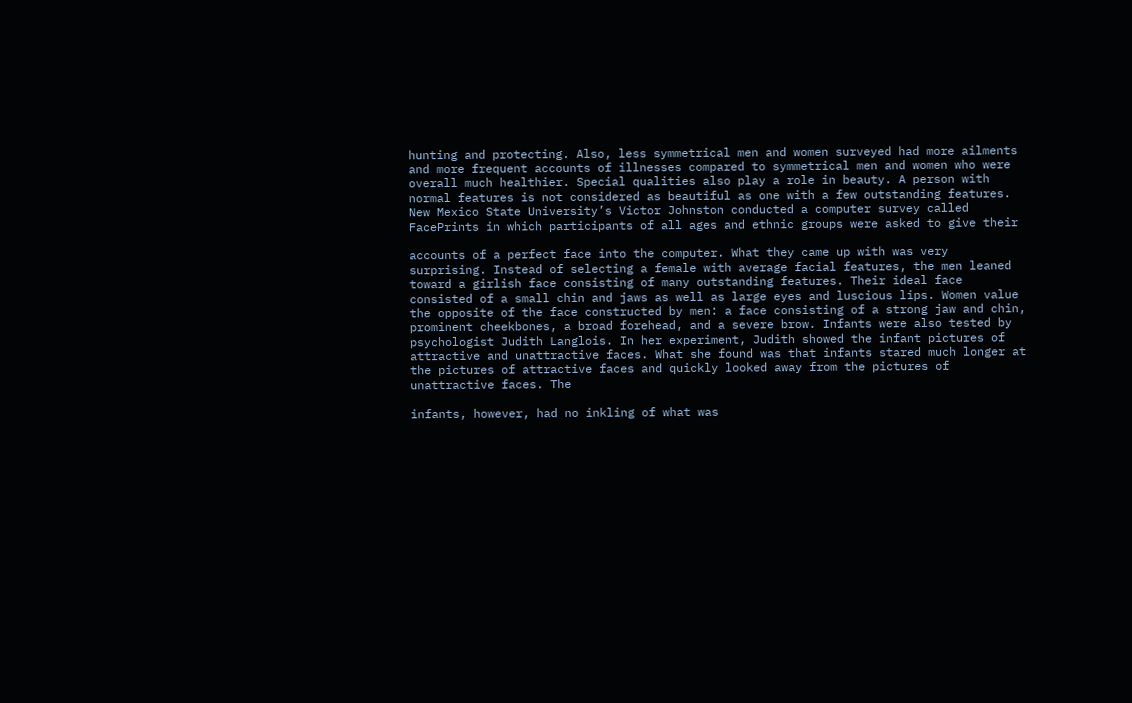hunting and protecting. Also, less symmetrical men and women surveyed had more ailments and more frequent accounts of illnesses compared to symmetrical men and women who were overall much healthier. Special qualities also play a role in beauty. A person with normal features is not considered as beautiful as one with a few outstanding features. New Mexico State University’s Victor Johnston conducted a computer survey called FacePrints in which participants of all ages and ethnic groups were asked to give their

accounts of a perfect face into the computer. What they came up with was very surprising. Instead of selecting a female with average facial features, the men leaned toward a girlish face consisting of many outstanding features. Their ideal face consisted of a small chin and jaws as well as large eyes and luscious lips. Women value the opposite of the face constructed by men: a face consisting of a strong jaw and chin, prominent cheekbones, a broad forehead, and a severe brow. Infants were also tested by psychologist Judith Langlois. In her experiment, Judith showed the infant pictures of attractive and unattractive faces. What she found was that infants stared much longer at the pictures of attractive faces and quickly looked away from the pictures of unattractive faces. The

infants, however, had no inkling of what was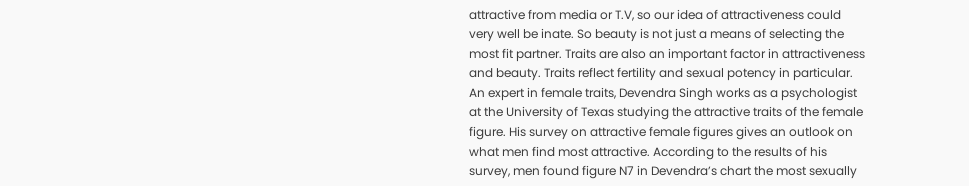attractive from media or T.V, so our idea of attractiveness could very well be inate. So beauty is not just a means of selecting the most fit partner. Traits are also an important factor in attractiveness and beauty. Traits reflect fertility and sexual potency in particular. An expert in female traits, Devendra Singh works as a psychologist at the University of Texas studying the attractive traits of the female figure. His survey on attractive female figures gives an outlook on what men find most attractive. According to the results of his survey, men found figure N7 in Devendra’s chart the most sexually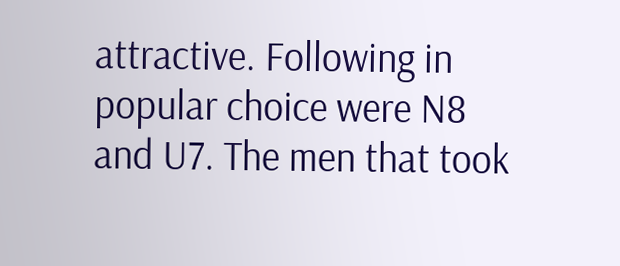attractive. Following in popular choice were N8 and U7. The men that took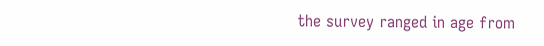the survey ranged in age from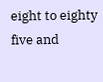eight to eighty five and